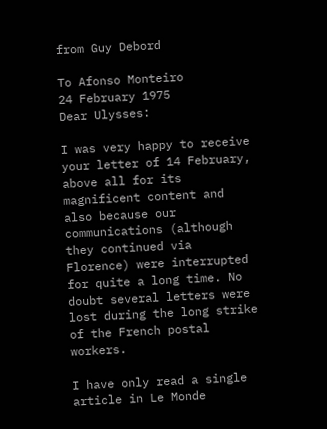from Guy Debord

To Afonso Monteiro
24 February 1975
Dear Ulysses:

I was very happy to receive your letter of 14 February, above all for its magnificent content and also because our communications (although they continued via Florence) were interrupted for quite a long time. No doubt several letters were lost during the long strike of the French postal workers.

I have only read a single article in Le Monde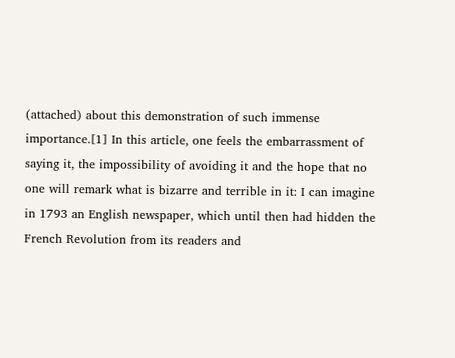(attached) about this demonstration of such immense importance.[1] In this article, one feels the embarrassment of saying it, the impossibility of avoiding it and the hope that no one will remark what is bizarre and terrible in it: I can imagine in 1793 an English newspaper, which until then had hidden the French Revolution from its readers and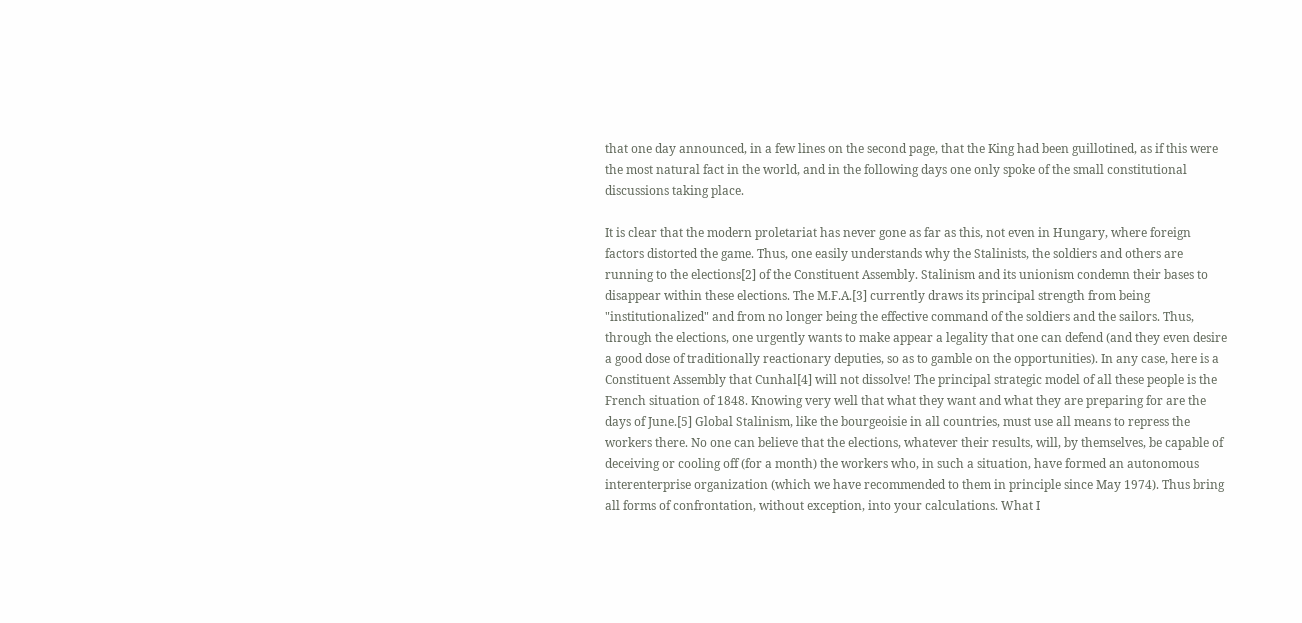that one day announced, in a few lines on the second page, that the King had been guillotined, as if this were the most natural fact in the world, and in the following days one only spoke of the small constitutional discussions taking place.

It is clear that the modern proletariat has never gone as far as this, not even in Hungary, where foreign factors distorted the game. Thus, one easily understands why the Stalinists, the soldiers and others are running to the elections[2] of the Constituent Assembly. Stalinism and its unionism condemn their bases to disappear within these elections. The M.F.A.[3] currently draws its principal strength from being "institutionalized" and from no longer being the effective command of the soldiers and the sailors. Thus, through the elections, one urgently wants to make appear a legality that one can defend (and they even desire a good dose of traditionally reactionary deputies, so as to gamble on the opportunities). In any case, here is a Constituent Assembly that Cunhal[4] will not dissolve! The principal strategic model of all these people is the French situation of 1848. Knowing very well that what they want and what they are preparing for are the days of June.[5] Global Stalinism, like the bourgeoisie in all countries, must use all means to repress the workers there. No one can believe that the elections, whatever their results, will, by themselves, be capable of deceiving or cooling off (for a month) the workers who, in such a situation, have formed an autonomous interenterprise organization (which we have recommended to them in principle since May 1974). Thus bring all forms of confrontation, without exception, into your calculations. What I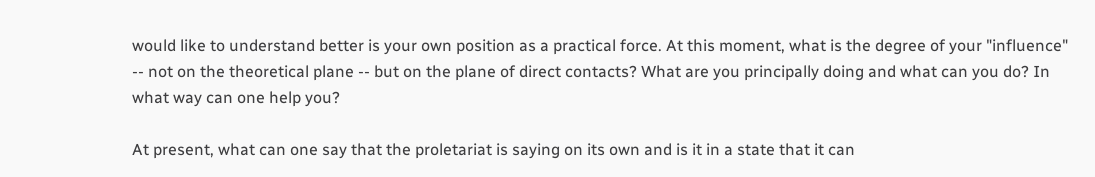would like to understand better is your own position as a practical force. At this moment, what is the degree of your "influence" -- not on the theoretical plane -- but on the plane of direct contacts? What are you principally doing and what can you do? In what way can one help you?

At present, what can one say that the proletariat is saying on its own and is it in a state that it can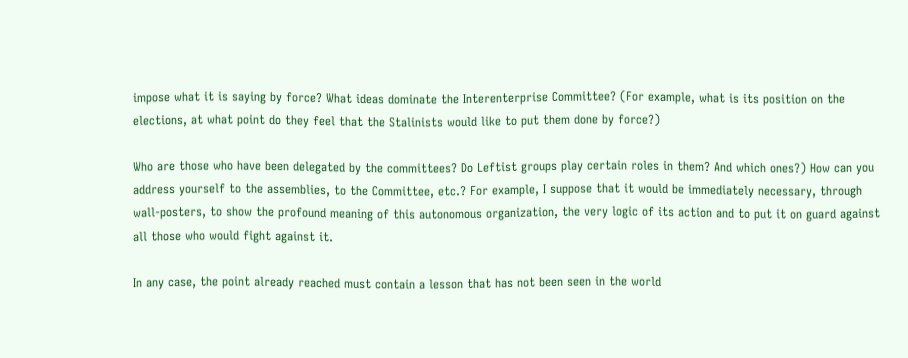impose what it is saying by force? What ideas dominate the Interenterprise Committee? (For example, what is its position on the elections, at what point do they feel that the Stalinists would like to put them done by force?)

Who are those who have been delegated by the committees? Do Leftist groups play certain roles in them? And which ones?) How can you address yourself to the assemblies, to the Committee, etc.? For example, I suppose that it would be immediately necessary, through wall-posters, to show the profound meaning of this autonomous organization, the very logic of its action and to put it on guard against all those who would fight against it.

In any case, the point already reached must contain a lesson that has not been seen in the world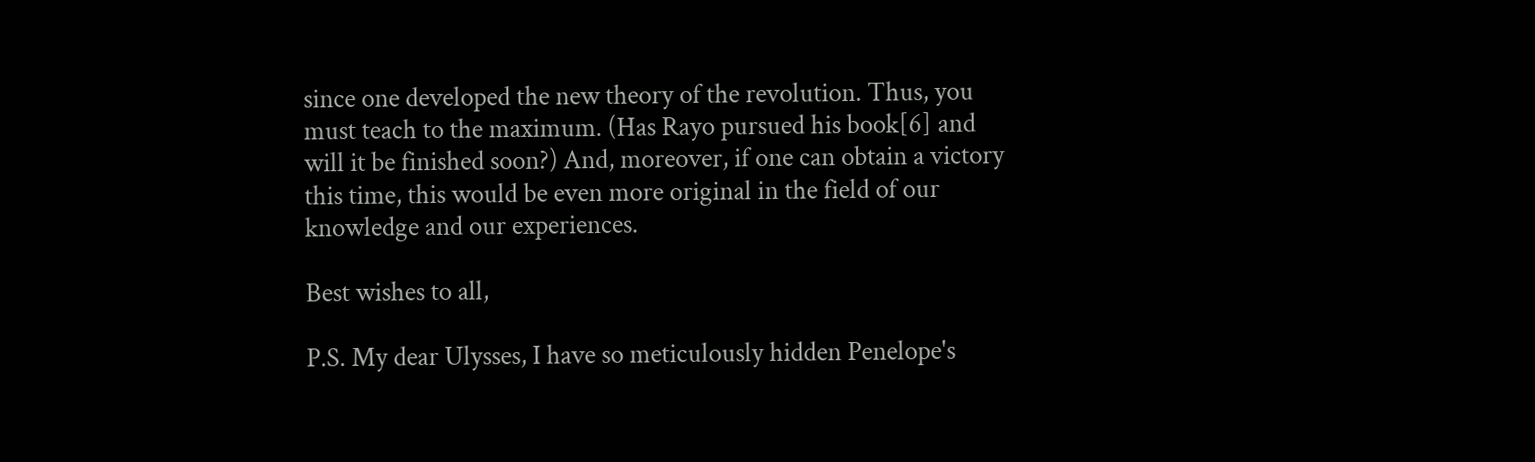since one developed the new theory of the revolution. Thus, you must teach to the maximum. (Has Rayo pursued his book[6] and will it be finished soon?) And, moreover, if one can obtain a victory this time, this would be even more original in the field of our knowledge and our experiences.

Best wishes to all,

P.S. My dear Ulysses, I have so meticulously hidden Penelope's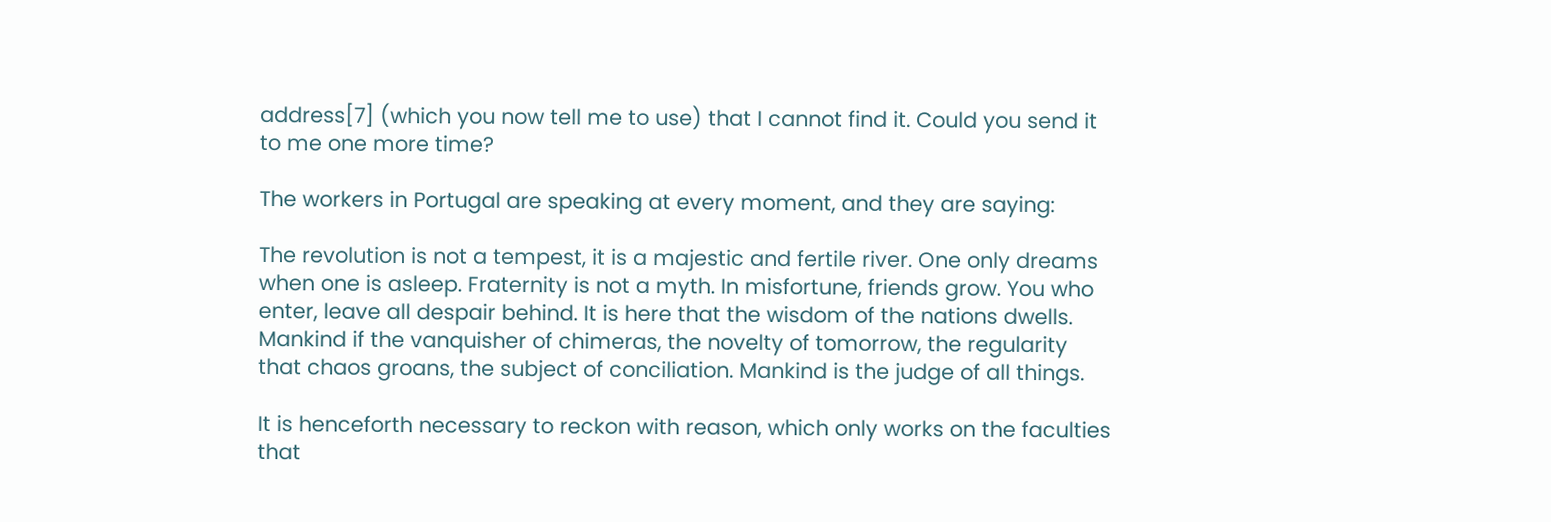address[7] (which you now tell me to use) that I cannot find it. Could you send it to me one more time?

The workers in Portugal are speaking at every moment, and they are saying:

The revolution is not a tempest, it is a majestic and fertile river. One only dreams when one is asleep. Fraternity is not a myth. In misfortune, friends grow. You who enter, leave all despair behind. It is here that the wisdom of the nations dwells. Mankind if the vanquisher of chimeras, the novelty of tomorrow, the regularity that chaos groans, the subject of conciliation. Mankind is the judge of all things.

It is henceforth necessary to reckon with reason, which only works on the faculties that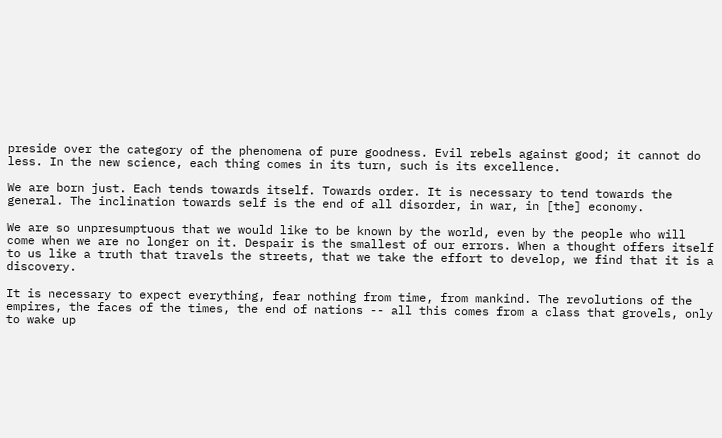preside over the category of the phenomena of pure goodness. Evil rebels against good; it cannot do less. In the new science, each thing comes in its turn, such is its excellence.

We are born just. Each tends towards itself. Towards order. It is necessary to tend towards the general. The inclination towards self is the end of all disorder, in war, in [the] economy.

We are so unpresumptuous that we would like to be known by the world, even by the people who will come when we are no longer on it. Despair is the smallest of our errors. When a thought offers itself to us like a truth that travels the streets, that we take the effort to develop, we find that it is a discovery.

It is necessary to expect everything, fear nothing from time, from mankind. The revolutions of the empires, the faces of the times, the end of nations -- all this comes from a class that grovels, only to wake up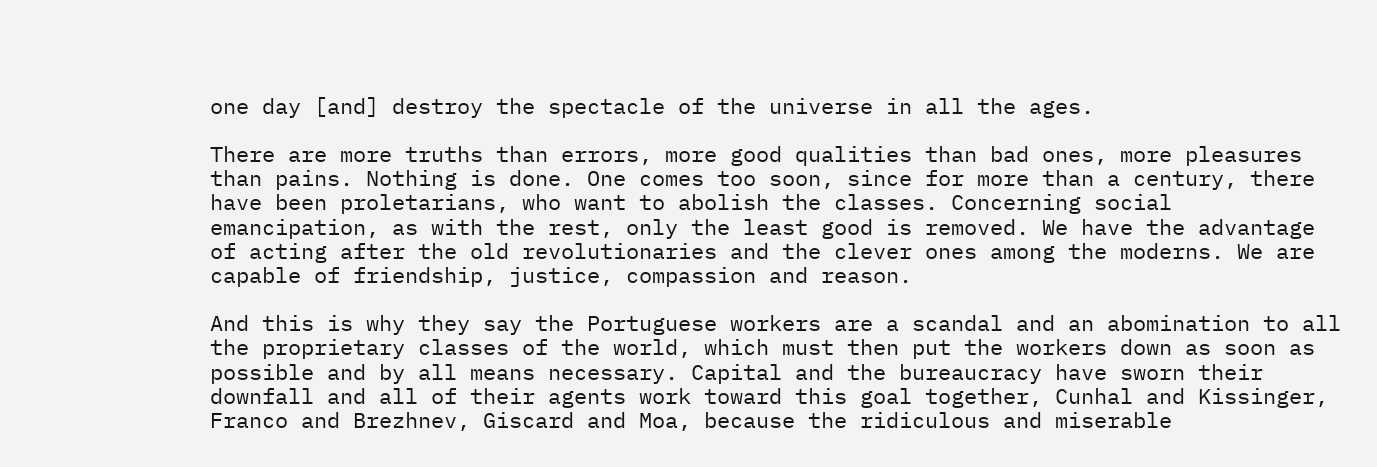one day [and] destroy the spectacle of the universe in all the ages.

There are more truths than errors, more good qualities than bad ones, more pleasures than pains. Nothing is done. One comes too soon, since for more than a century, there have been proletarians, who want to abolish the classes. Concerning social emancipation, as with the rest, only the least good is removed. We have the advantage of acting after the old revolutionaries and the clever ones among the moderns. We are capable of friendship, justice, compassion and reason.

And this is why they say the Portuguese workers are a scandal and an abomination to all the proprietary classes of the world, which must then put the workers down as soon as possible and by all means necessary. Capital and the bureaucracy have sworn their downfall and all of their agents work toward this goal together, Cunhal and Kissinger, Franco and Brezhnev, Giscard and Moa, because the ridiculous and miserable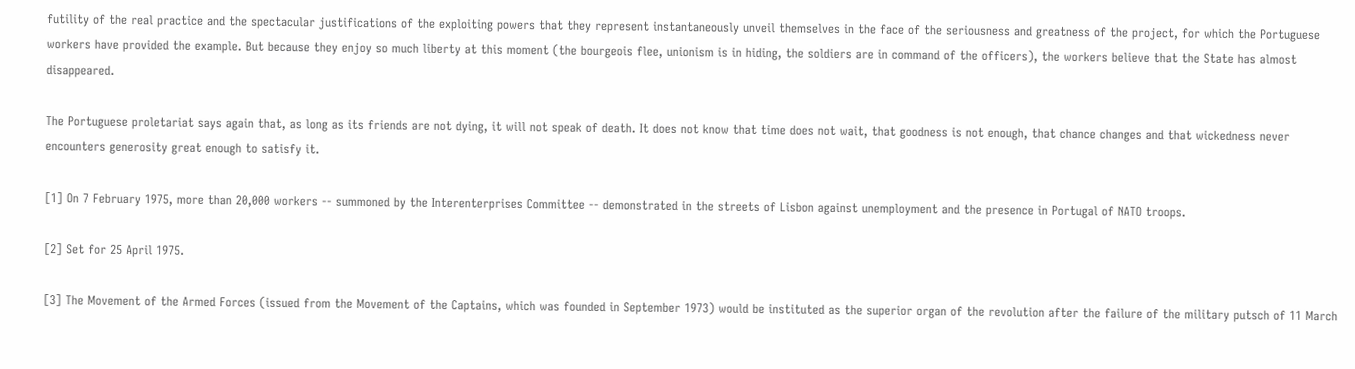futility of the real practice and the spectacular justifications of the exploiting powers that they represent instantaneously unveil themselves in the face of the seriousness and greatness of the project, for which the Portuguese workers have provided the example. But because they enjoy so much liberty at this moment (the bourgeois flee, unionism is in hiding, the soldiers are in command of the officers), the workers believe that the State has almost disappeared.

The Portuguese proletariat says again that, as long as its friends are not dying, it will not speak of death. It does not know that time does not wait, that goodness is not enough, that chance changes and that wickedness never encounters generosity great enough to satisfy it.

[1] On 7 February 1975, more than 20,000 workers -- summoned by the Interenterprises Committee -- demonstrated in the streets of Lisbon against unemployment and the presence in Portugal of NATO troops.

[2] Set for 25 April 1975.

[3] The Movement of the Armed Forces (issued from the Movement of the Captains, which was founded in September 1973) would be instituted as the superior organ of the revolution after the failure of the military putsch of 11 March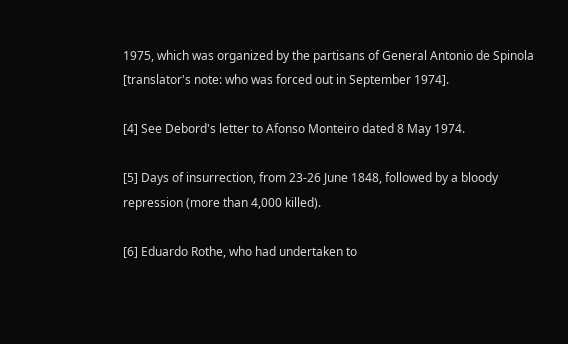1975, which was organized by the partisans of General Antonio de Spinola [translator's note: who was forced out in September 1974].

[4] See Debord's letter to Afonso Monteiro dated 8 May 1974.

[5] Days of insurrection, from 23-26 June 1848, followed by a bloody repression (more than 4,000 killed).

[6] Eduardo Rothe, who had undertaken to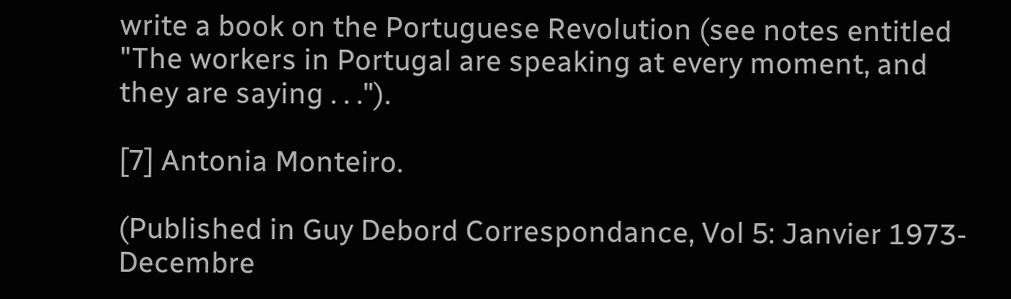write a book on the Portuguese Revolution (see notes entitled "The workers in Portugal are speaking at every moment, and they are saying . . .").

[7] Antonia Monteiro.

(Published in Guy Debord Correspondance, Vol 5: Janvier 1973-Decembre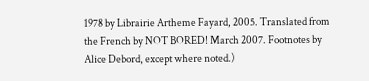1978 by Librairie Artheme Fayard, 2005. Translated from the French by NOT BORED! March 2007. Footnotes by Alice Debord, except where noted.)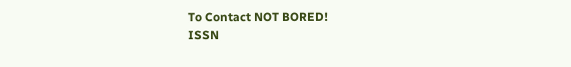To Contact NOT BORED!
ISSN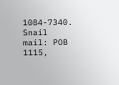1084-7340.
Snail mail: POB 1115,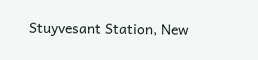Stuyvesant Station, New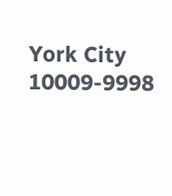York City 10009-9998